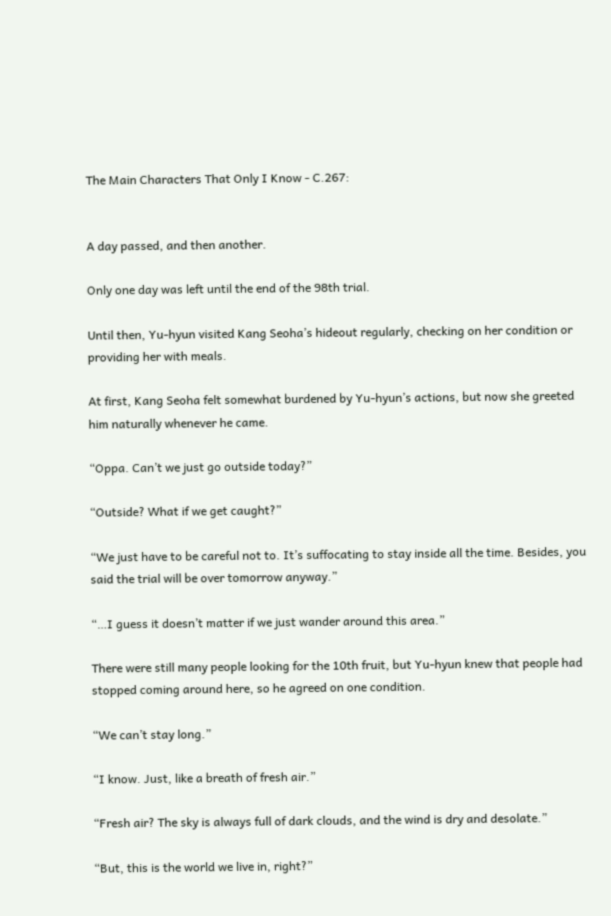The Main Characters That Only I Know - C.267:


A day passed, and then another.

Only one day was left until the end of the 98th trial.

Until then, Yu-hyun visited Kang Seoha’s hideout regularly, checking on her condition or providing her with meals.

At first, Kang Seoha felt somewhat burdened by Yu-hyun’s actions, but now she greeted him naturally whenever he came.

“Oppa. Can’t we just go outside today?”

“Outside? What if we get caught?”

“We just have to be careful not to. It’s suffocating to stay inside all the time. Besides, you said the trial will be over tomorrow anyway.”

“…I guess it doesn’t matter if we just wander around this area.”

There were still many people looking for the 10th fruit, but Yu-hyun knew that people had stopped coming around here, so he agreed on one condition.

“We can’t stay long.”

“I know. Just, like a breath of fresh air.”

“Fresh air? The sky is always full of dark clouds, and the wind is dry and desolate.”

“But, this is the world we live in, right?”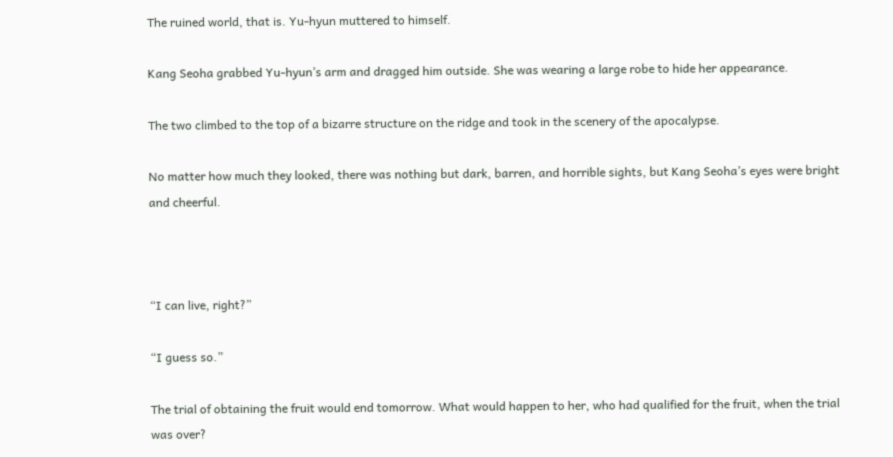The ruined world, that is. Yu-hyun muttered to himself.

Kang Seoha grabbed Yu-hyun’s arm and dragged him outside. She was wearing a large robe to hide her appearance.

The two climbed to the top of a bizarre structure on the ridge and took in the scenery of the apocalypse.

No matter how much they looked, there was nothing but dark, barren, and horrible sights, but Kang Seoha’s eyes were bright and cheerful.



“I can live, right?”

“I guess so.”

The trial of obtaining the fruit would end tomorrow. What would happen to her, who had qualified for the fruit, when the trial was over?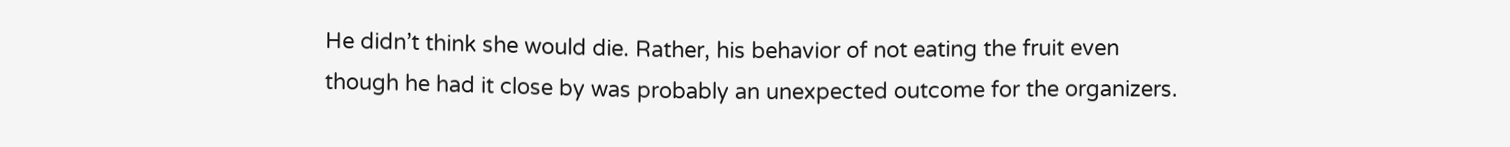He didn’t think she would die. Rather, his behavior of not eating the fruit even though he had it close by was probably an unexpected outcome for the organizers.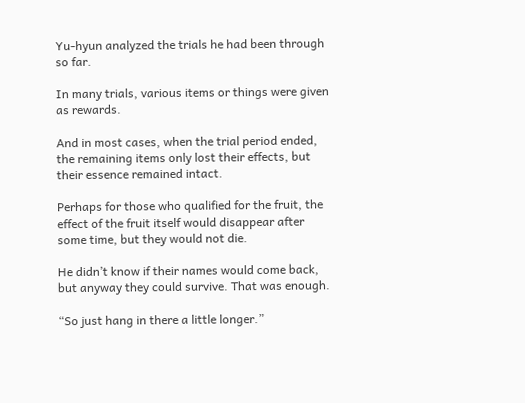Yu-hyun analyzed the trials he had been through so far.

In many trials, various items or things were given as rewards.

And in most cases, when the trial period ended, the remaining items only lost their effects, but their essence remained intact.

Perhaps for those who qualified for the fruit, the effect of the fruit itself would disappear after some time, but they would not die.

He didn’t know if their names would come back, but anyway they could survive. That was enough.

“So just hang in there a little longer.”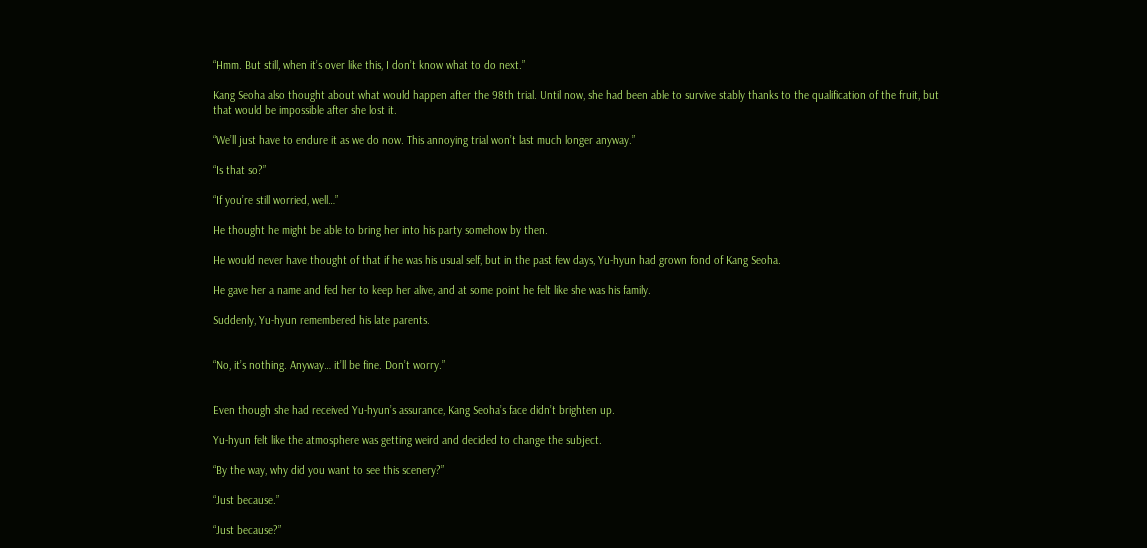“Hmm. But still, when it’s over like this, I don’t know what to do next.”

Kang Seoha also thought about what would happen after the 98th trial. Until now, she had been able to survive stably thanks to the qualification of the fruit, but that would be impossible after she lost it.

“We’ll just have to endure it as we do now. This annoying trial won’t last much longer anyway.”

“Is that so?”

“If you’re still worried, well…”

He thought he might be able to bring her into his party somehow by then.

He would never have thought of that if he was his usual self, but in the past few days, Yu-hyun had grown fond of Kang Seoha.

He gave her a name and fed her to keep her alive, and at some point he felt like she was his family.

Suddenly, Yu-hyun remembered his late parents.


“No, it’s nothing. Anyway… it’ll be fine. Don’t worry.”


Even though she had received Yu-hyun’s assurance, Kang Seoha’s face didn’t brighten up.

Yu-hyun felt like the atmosphere was getting weird and decided to change the subject.

“By the way, why did you want to see this scenery?”

“Just because.”

“Just because?”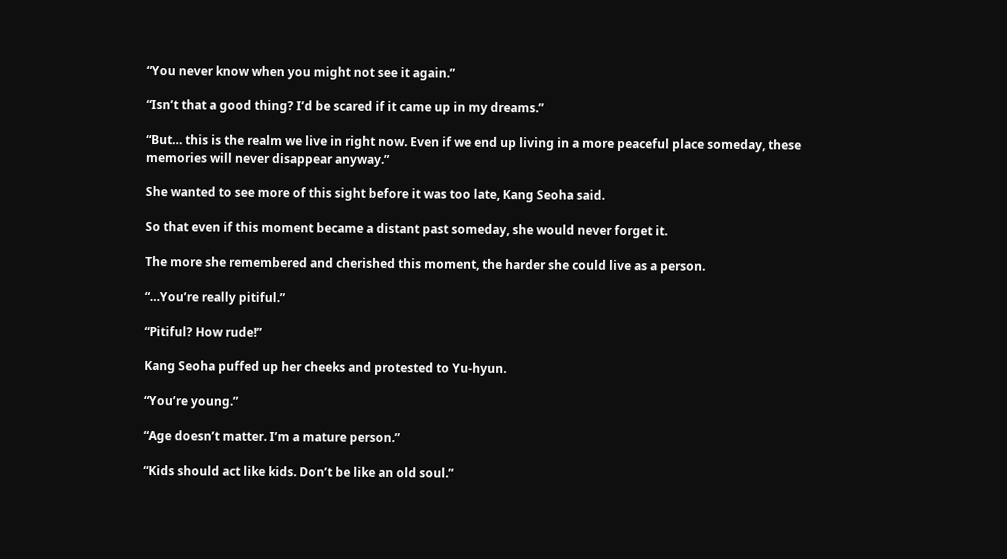“You never know when you might not see it again.”

“Isn’t that a good thing? I’d be scared if it came up in my dreams.”

“But… this is the realm we live in right now. Even if we end up living in a more peaceful place someday, these memories will never disappear anyway.”

She wanted to see more of this sight before it was too late, Kang Seoha said.

So that even if this moment became a distant past someday, she would never forget it.

The more she remembered and cherished this moment, the harder she could live as a person.

“…You’re really pitiful.”

“Pitiful? How rude!”

Kang Seoha puffed up her cheeks and protested to Yu-hyun.

“You’re young.”

“Age doesn’t matter. I’m a mature person.”

“Kids should act like kids. Don’t be like an old soul.”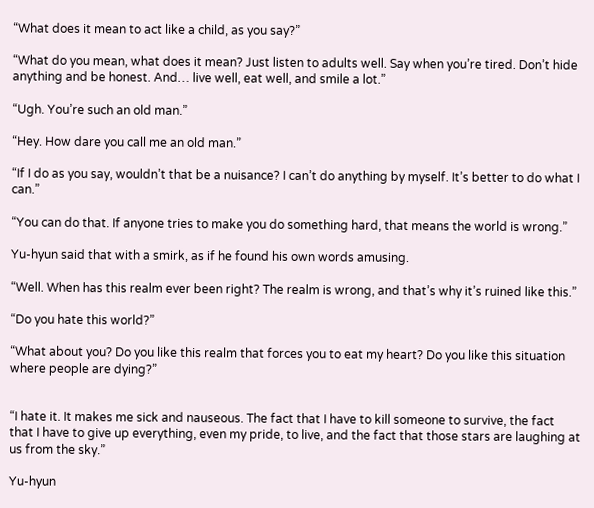“What does it mean to act like a child, as you say?”

“What do you mean, what does it mean? Just listen to adults well. Say when you’re tired. Don’t hide anything and be honest. And… live well, eat well, and smile a lot.”

“Ugh. You’re such an old man.”

“Hey. How dare you call me an old man.”

“If I do as you say, wouldn’t that be a nuisance? I can’t do anything by myself. It’s better to do what I can.”

“You can do that. If anyone tries to make you do something hard, that means the world is wrong.”

Yu-hyun said that with a smirk, as if he found his own words amusing.

“Well. When has this realm ever been right? The realm is wrong, and that’s why it’s ruined like this.”

“Do you hate this world?”

“What about you? Do you like this realm that forces you to eat my heart? Do you like this situation where people are dying?”


“I hate it. It makes me sick and nauseous. The fact that I have to kill someone to survive, the fact that I have to give up everything, even my pride, to live, and the fact that those stars are laughing at us from the sky.”

Yu-hyun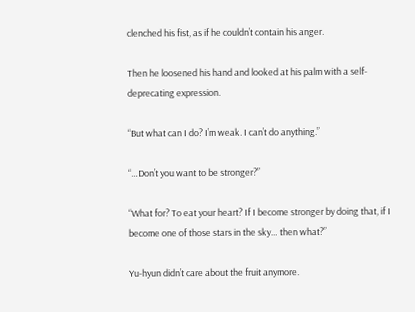clenched his fist, as if he couldn’t contain his anger.

Then he loosened his hand and looked at his palm with a self-deprecating expression.

“But what can I do? I’m weak. I can’t do anything.”

“…Don’t you want to be stronger?”

“What for? To eat your heart? If I become stronger by doing that, if I become one of those stars in the sky… then what?”

Yu-hyun didn’t care about the fruit anymore.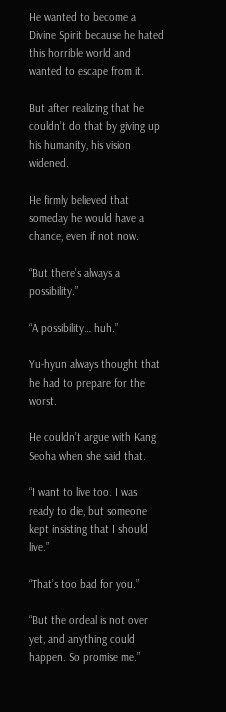He wanted to become a Divine Spirit because he hated this horrible world and wanted to escape from it.

But after realizing that he couldn’t do that by giving up his humanity, his vision widened.

He firmly believed that someday he would have a chance, even if not now.

“But there’s always a possibility.”

“A possibility… huh.”

Yu-hyun always thought that he had to prepare for the worst.

He couldn’t argue with Kang Seoha when she said that.

“I want to live too. I was ready to die, but someone kept insisting that I should live.”

“That’s too bad for you.”

“But the ordeal is not over yet, and anything could happen. So promise me.”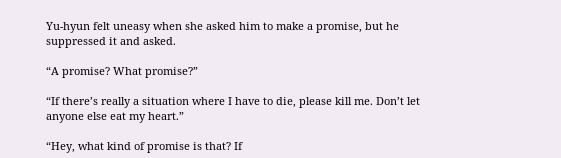Yu-hyun felt uneasy when she asked him to make a promise, but he suppressed it and asked.

“A promise? What promise?”

“If there’s really a situation where I have to die, please kill me. Don’t let anyone else eat my heart.”

“Hey, what kind of promise is that? If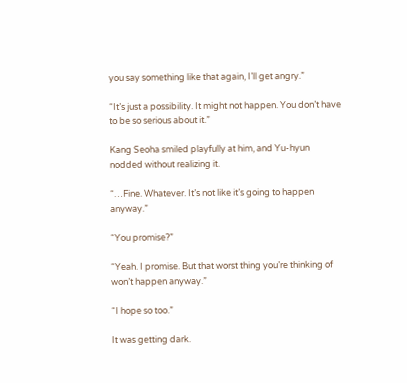you say something like that again, I’ll get angry.”

“It’s just a possibility. It might not happen. You don’t have to be so serious about it.”

Kang Seoha smiled playfully at him, and Yu-hyun nodded without realizing it.

“…Fine. Whatever. It’s not like it’s going to happen anyway.”

“You promise?”

“Yeah. I promise. But that worst thing you’re thinking of won’t happen anyway.”

“I hope so too.”

It was getting dark.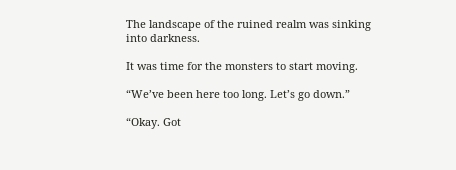The landscape of the ruined realm was sinking into darkness.

It was time for the monsters to start moving.

“We’ve been here too long. Let’s go down.”

“Okay. Got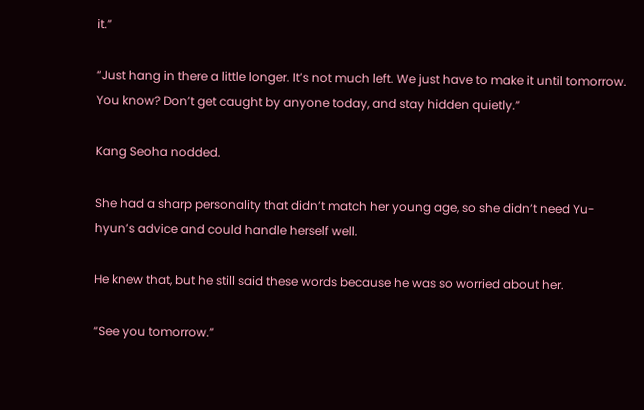it.”

“Just hang in there a little longer. It’s not much left. We just have to make it until tomorrow. You know? Don’t get caught by anyone today, and stay hidden quietly.”

Kang Seoha nodded.

She had a sharp personality that didn’t match her young age, so she didn’t need Yu-hyun’s advice and could handle herself well.

He knew that, but he still said these words because he was so worried about her.

“See you tomorrow.”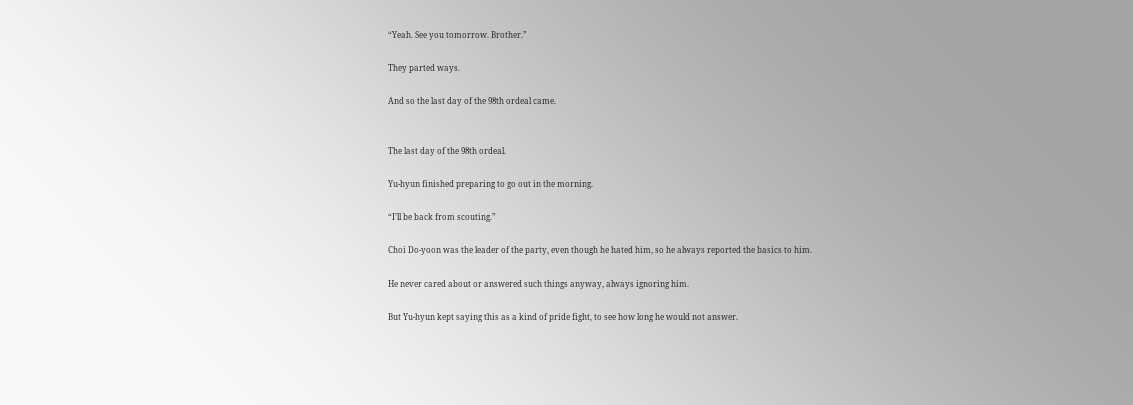“Yeah. See you tomorrow. Brother.”

They parted ways.

And so the last day of the 98th ordeal came.


The last day of the 98th ordeal.

Yu-hyun finished preparing to go out in the morning.

“I’ll be back from scouting.”

Choi Do-yoon was the leader of the party, even though he hated him, so he always reported the basics to him.

He never cared about or answered such things anyway, always ignoring him.

But Yu-hyun kept saying this as a kind of pride fight, to see how long he would not answer.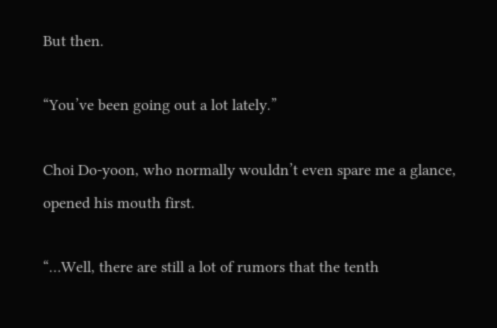But then.

“You’ve been going out a lot lately.”

Choi Do-yoon, who normally wouldn’t even spare me a glance, opened his mouth first.

“…Well, there are still a lot of rumors that the tenth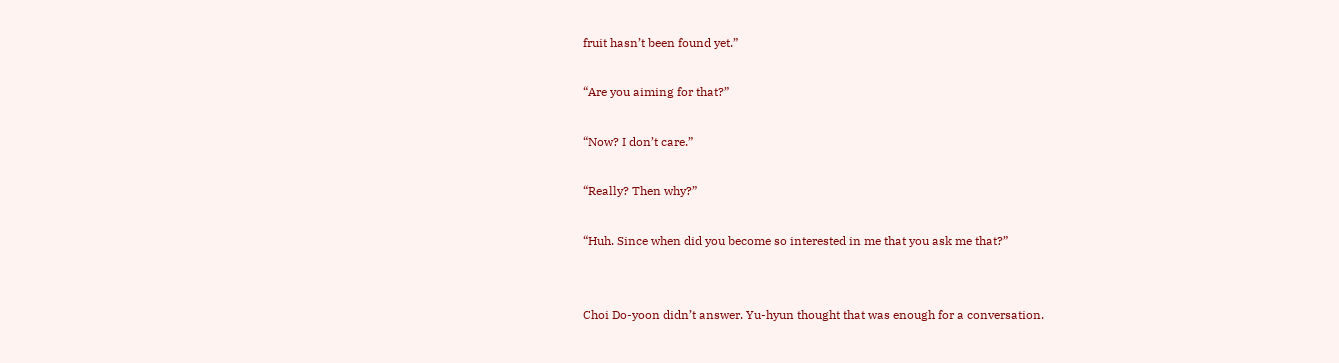fruit hasn’t been found yet.”

“Are you aiming for that?”

“Now? I don’t care.”

“Really? Then why?”

“Huh. Since when did you become so interested in me that you ask me that?”


Choi Do-yoon didn’t answer. Yu-hyun thought that was enough for a conversation.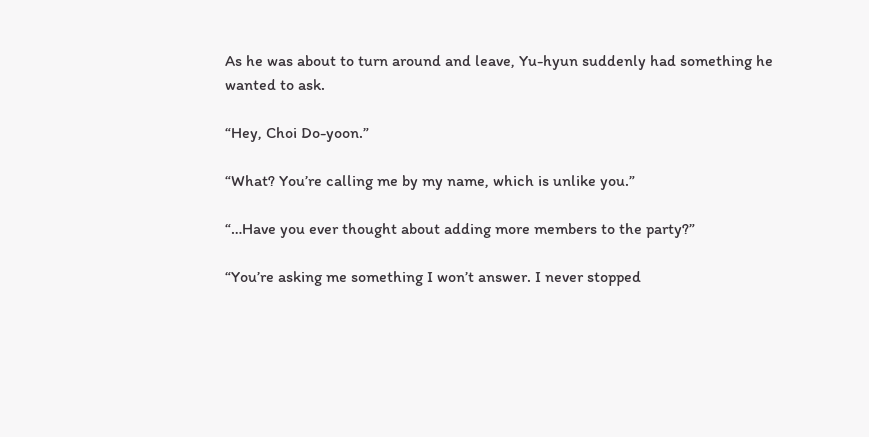As he was about to turn around and leave, Yu-hyun suddenly had something he wanted to ask.

“Hey, Choi Do-yoon.”

“What? You’re calling me by my name, which is unlike you.”

“…Have you ever thought about adding more members to the party?”

“You’re asking me something I won’t answer. I never stopped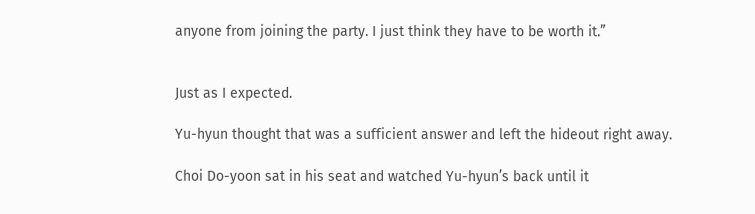anyone from joining the party. I just think they have to be worth it.”


Just as I expected.

Yu-hyun thought that was a sufficient answer and left the hideout right away.

Choi Do-yoon sat in his seat and watched Yu-hyun’s back until it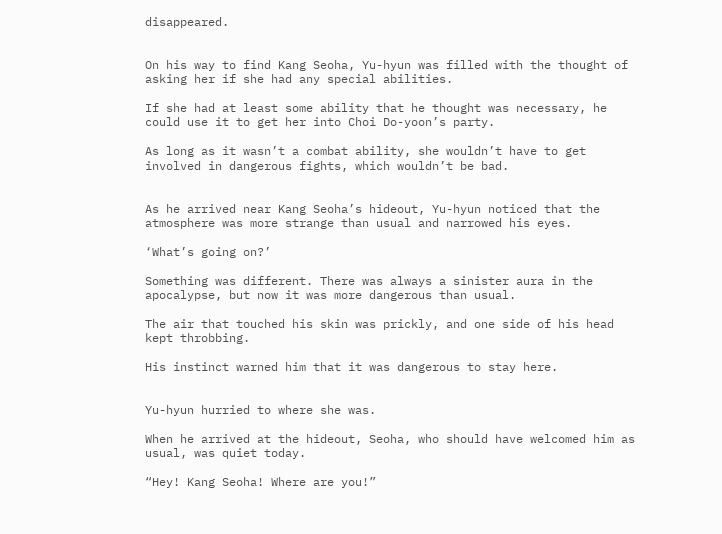disappeared.


On his way to find Kang Seoha, Yu-hyun was filled with the thought of asking her if she had any special abilities.

If she had at least some ability that he thought was necessary, he could use it to get her into Choi Do-yoon’s party.

As long as it wasn’t a combat ability, she wouldn’t have to get involved in dangerous fights, which wouldn’t be bad.


As he arrived near Kang Seoha’s hideout, Yu-hyun noticed that the atmosphere was more strange than usual and narrowed his eyes.

‘What’s going on?’

Something was different. There was always a sinister aura in the apocalypse, but now it was more dangerous than usual.

The air that touched his skin was prickly, and one side of his head kept throbbing.

His instinct warned him that it was dangerous to stay here.


Yu-hyun hurried to where she was.

When he arrived at the hideout, Seoha, who should have welcomed him as usual, was quiet today.

“Hey! Kang Seoha! Where are you!”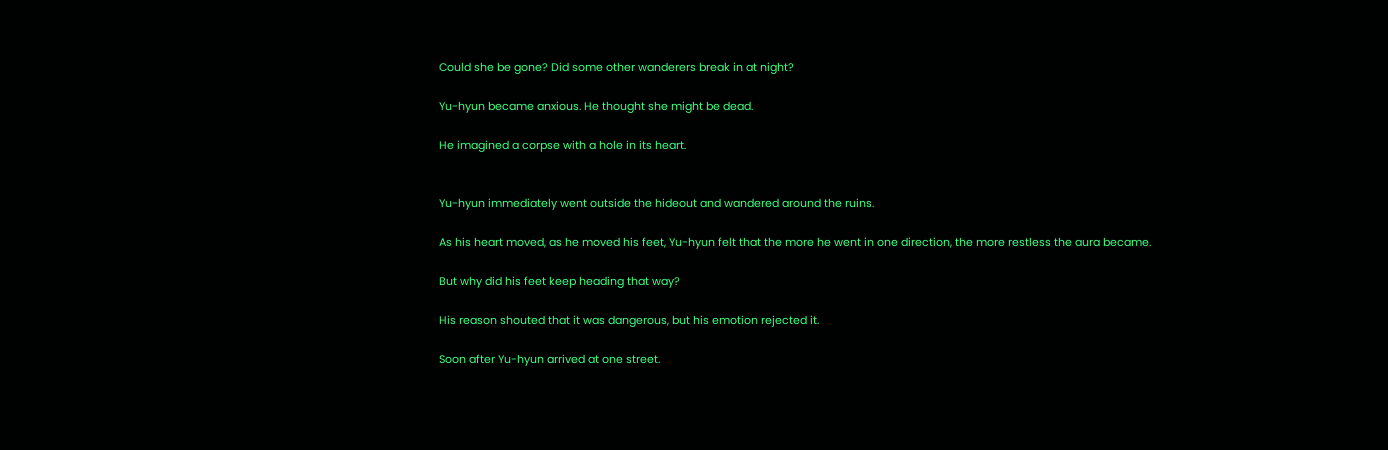Could she be gone? Did some other wanderers break in at night?

Yu-hyun became anxious. He thought she might be dead.

He imagined a corpse with a hole in its heart.


Yu-hyun immediately went outside the hideout and wandered around the ruins.

As his heart moved, as he moved his feet, Yu-hyun felt that the more he went in one direction, the more restless the aura became.

But why did his feet keep heading that way?

His reason shouted that it was dangerous, but his emotion rejected it.

Soon after Yu-hyun arrived at one street.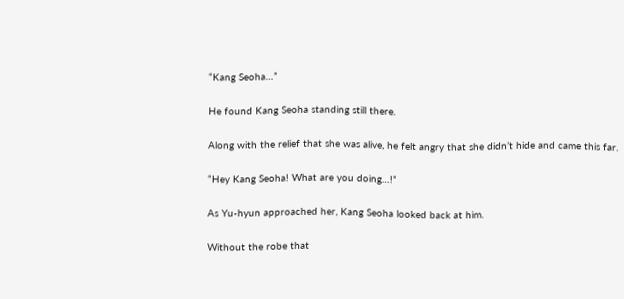“Kang Seoha…”

He found Kang Seoha standing still there.

Along with the relief that she was alive, he felt angry that she didn’t hide and came this far.

“Hey Kang Seoha! What are you doing…!”

As Yu-hyun approached her, Kang Seoha looked back at him.

Without the robe that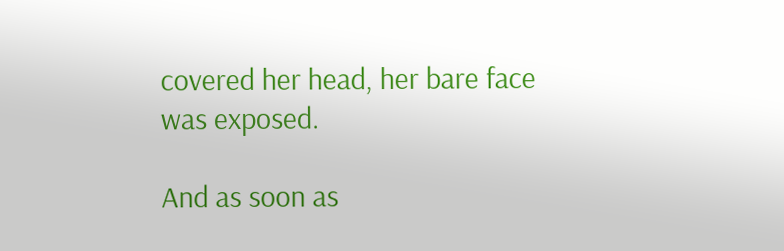covered her head, her bare face was exposed.

And as soon as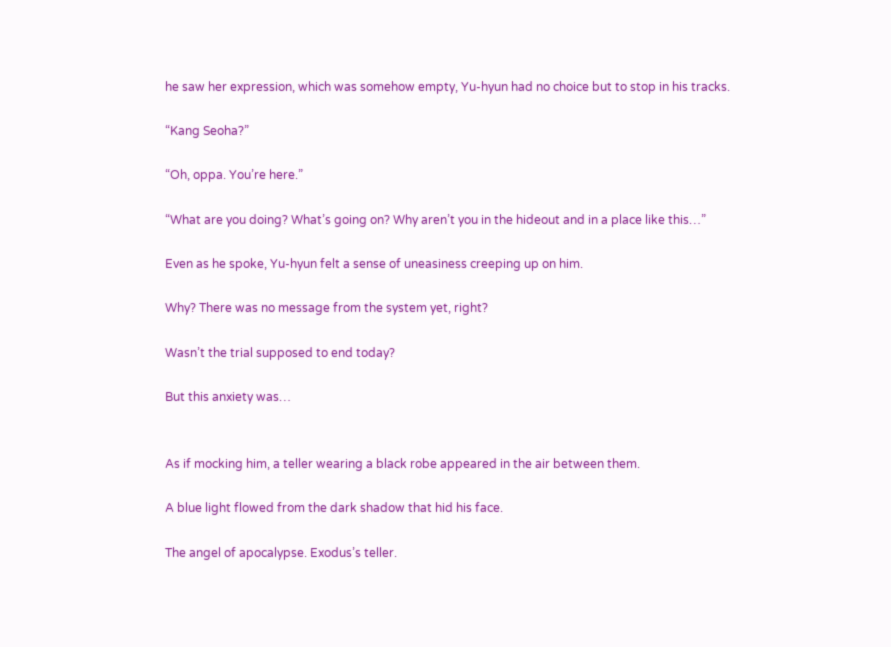he saw her expression, which was somehow empty, Yu-hyun had no choice but to stop in his tracks.

“Kang Seoha?”

“Oh, oppa. You’re here.”

“What are you doing? What’s going on? Why aren’t you in the hideout and in a place like this…”

Even as he spoke, Yu-hyun felt a sense of uneasiness creeping up on him.

Why? There was no message from the system yet, right?

Wasn’t the trial supposed to end today?

But this anxiety was…


As if mocking him, a teller wearing a black robe appeared in the air between them.

A blue light flowed from the dark shadow that hid his face.

The angel of apocalypse. Exodus’s teller.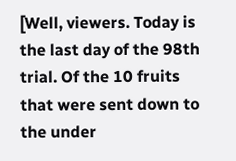[Well, viewers. Today is the last day of the 98th trial. Of the 10 fruits that were sent down to the under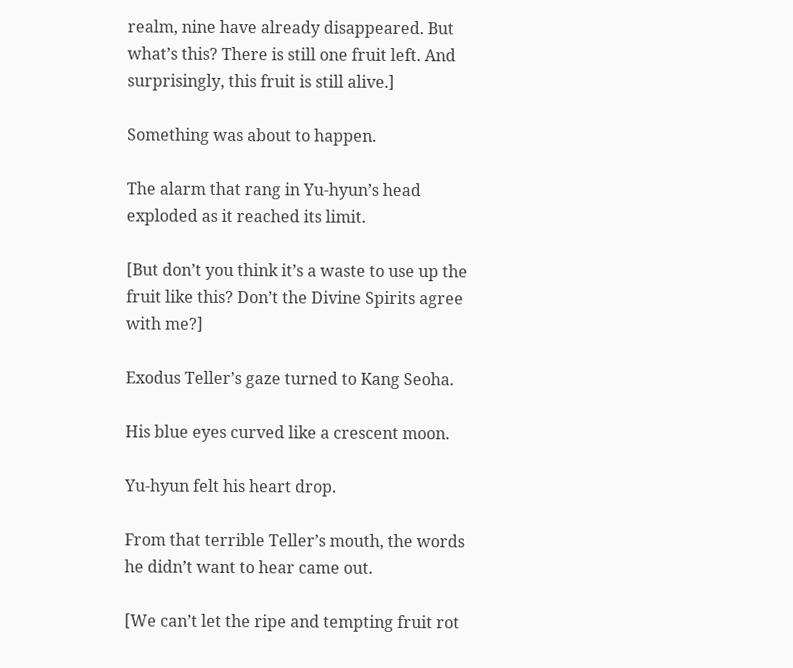realm, nine have already disappeared. But what’s this? There is still one fruit left. And surprisingly, this fruit is still alive.]

Something was about to happen.

The alarm that rang in Yu-hyun’s head exploded as it reached its limit.

[But don’t you think it’s a waste to use up the fruit like this? Don’t the Divine Spirits agree with me?]

Exodus Teller’s gaze turned to Kang Seoha.

His blue eyes curved like a crescent moon.

Yu-hyun felt his heart drop.

From that terrible Teller’s mouth, the words he didn’t want to hear came out.

[We can’t let the ripe and tempting fruit rot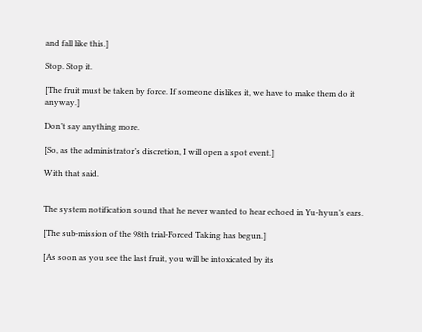and fall like this.]

Stop. Stop it.

[The fruit must be taken by force. If someone dislikes it, we have to make them do it anyway.]

Don’t say anything more.

[So, as the administrator’s discretion, I will open a spot event.]

With that said.


The system notification sound that he never wanted to hear echoed in Yu-hyun’s ears.

[The sub-mission of the 98th trial-Forced Taking has begun.]

[As soon as you see the last fruit, you will be intoxicated by its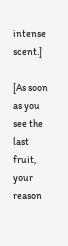intense scent.]

[As soon as you see the last fruit, your reason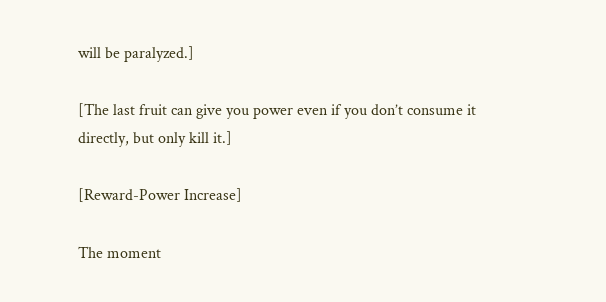will be paralyzed.]

[The last fruit can give you power even if you don’t consume it directly, but only kill it.]

[Reward-Power Increase]

The moment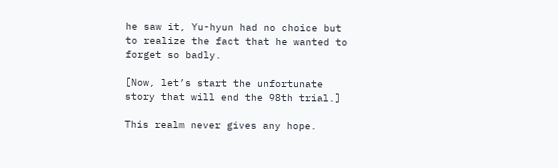he saw it, Yu-hyun had no choice but to realize the fact that he wanted to forget so badly.

[Now, let’s start the unfortunate story that will end the 98th trial.]

This realm never gives any hope.